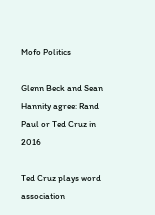Mofo Politics

Glenn Beck and Sean Hannity agree: Rand Paul or Ted Cruz in 2016

Ted Cruz plays word association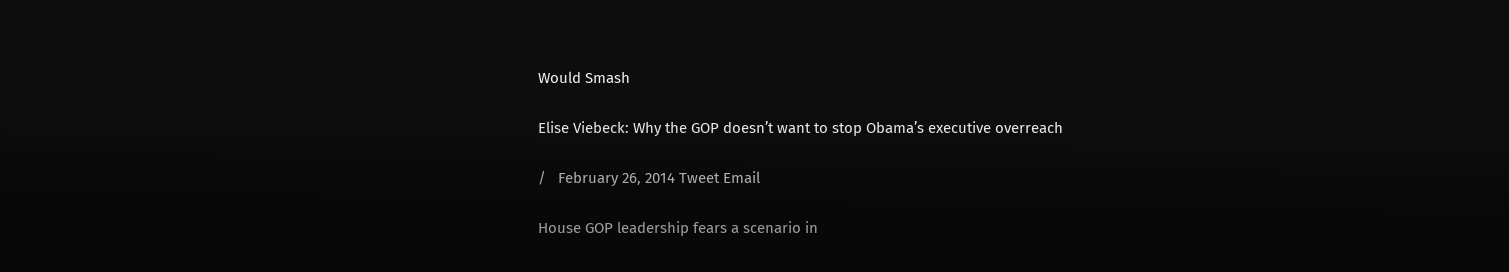Would Smash

Elise Viebeck: Why the GOP doesn’t want to stop Obama’s executive overreach

/   February 26, 2014 Tweet Email

House GOP leadership fears a scenario in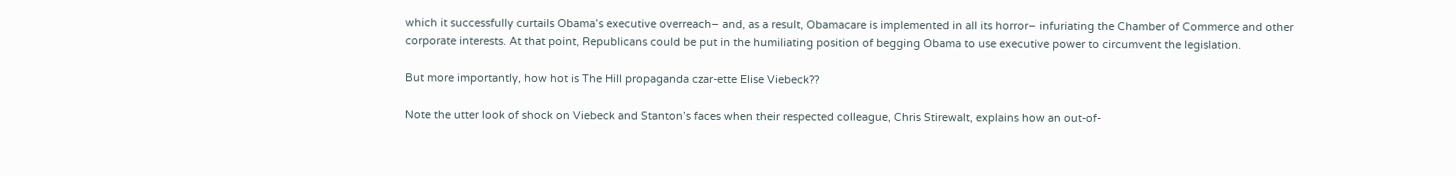which it successfully curtails Obama’s executive overreach– and, as a result, Obamacare is implemented in all its horror– infuriating the Chamber of Commerce and other corporate interests. At that point, Republicans could be put in the humiliating position of begging Obama to use executive power to circumvent the legislation.

But more importantly, how hot is The Hill propaganda czar-ette Elise Viebeck??

Note the utter look of shock on Viebeck and Stanton’s faces when their respected colleague, Chris Stirewalt, explains how an out-of-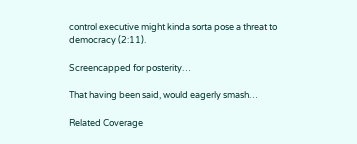control executive might kinda sorta pose a threat to democracy (2:11).

Screencapped for posterity…

That having been said, would eagerly smash…

Related Coverage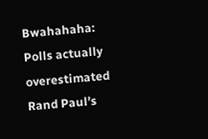Bwahahaha: Polls actually overestimated Rand Paul’s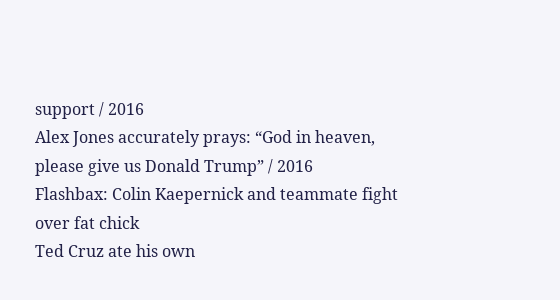support / 2016
Alex Jones accurately prays: “God in heaven, please give us Donald Trump” / 2016
Flashbax: Colin Kaepernick and teammate fight over fat chick
Ted Cruz ate his own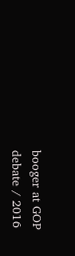booger at GOP debate / 2016